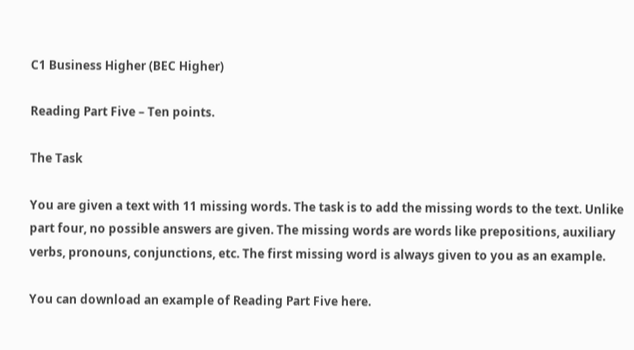C1 Business Higher (BEC Higher)

Reading Part Five – Ten points.

The Task

You are given a text with 11 missing words. The task is to add the missing words to the text. Unlike part four, no possible answers are given. The missing words are words like prepositions, auxiliary verbs, pronouns, conjunctions, etc. The first missing word is always given to you as an example.

You can download an example of Reading Part Five here.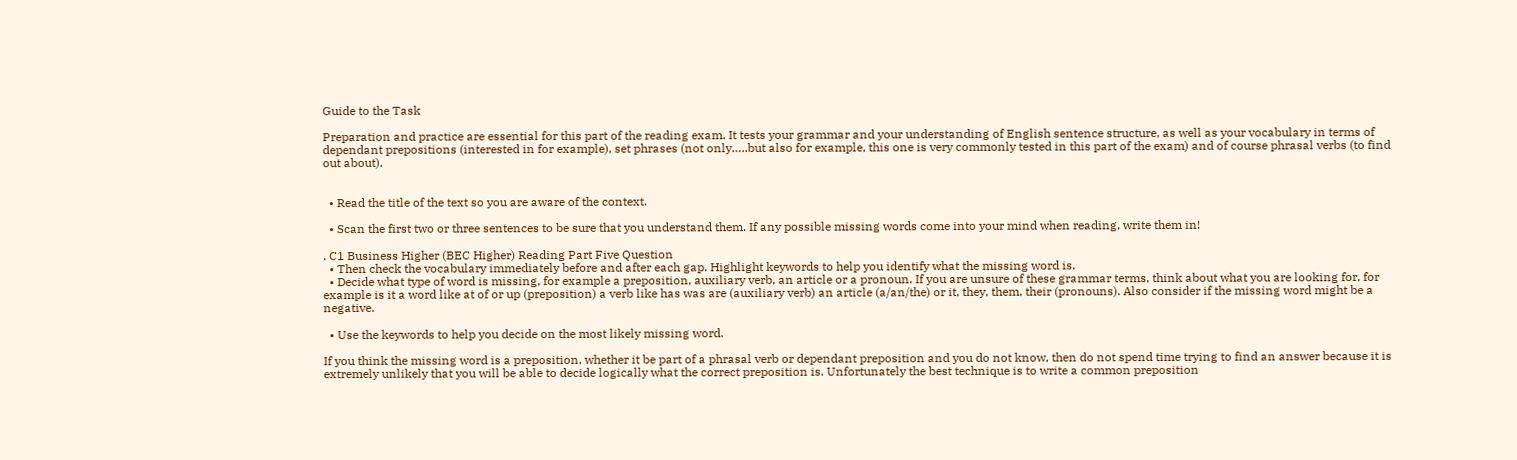Guide to the Task

Preparation and practice are essential for this part of the reading exam. It tests your grammar and your understanding of English sentence structure, as well as your vocabulary in terms of dependant prepositions (interested in for example), set phrases (not only…..but also for example, this one is very commonly tested in this part of the exam) and of course phrasal verbs (to find out about).


  • Read the title of the text so you are aware of the context.

  • Scan the first two or three sentences to be sure that you understand them. If any possible missing words come into your mind when reading, write them in!

. C1 Business Higher (BEC Higher) Reading Part Five Question
  • Then check the vocabulary immediately before and after each gap. Highlight keywords to help you identify what the missing word is.
  • Decide what type of word is missing, for example a preposition, auxiliary verb, an article or a pronoun. If you are unsure of these grammar terms, think about what you are looking for, for example is it a word like at of or up (preposition) a verb like has was are (auxiliary verb) an article (a/an/the) or it, they, them, their (pronouns). Also consider if the missing word might be a negative.

  • Use the keywords to help you decide on the most likely missing word.

If you think the missing word is a preposition, whether it be part of a phrasal verb or dependant preposition and you do not know, then do not spend time trying to find an answer because it is extremely unlikely that you will be able to decide logically what the correct preposition is. Unfortunately the best technique is to write a common preposition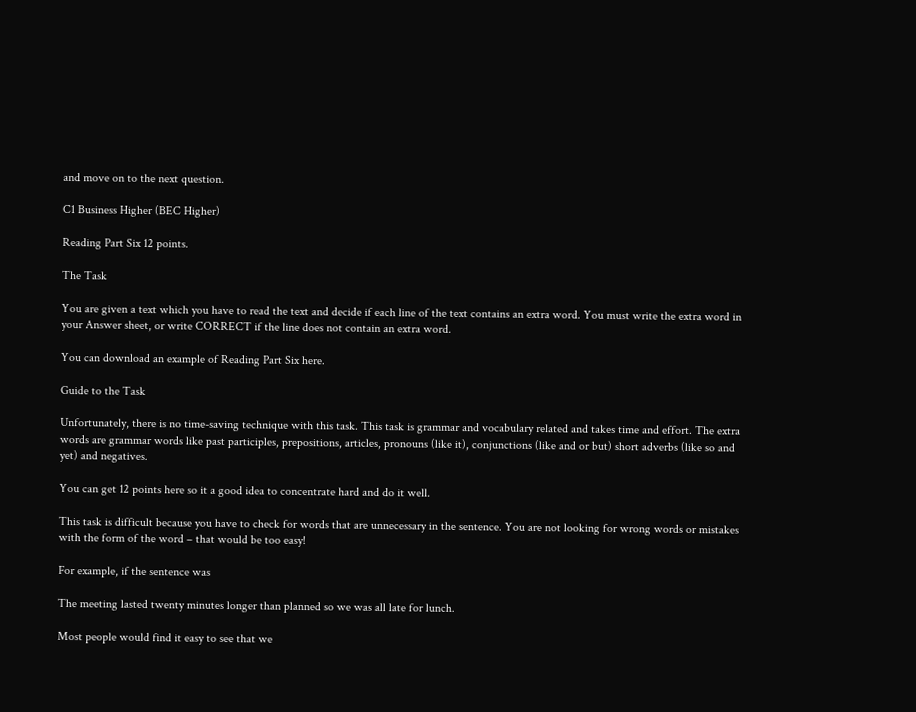and move on to the next question.

C1 Business Higher (BEC Higher)

Reading Part Six 12 points.

The Task

You are given a text which you have to read the text and decide if each line of the text contains an extra word. You must write the extra word in your Answer sheet, or write CORRECT if the line does not contain an extra word.

You can download an example of Reading Part Six here.

Guide to the Task

Unfortunately, there is no time-saving technique with this task. This task is grammar and vocabulary related and takes time and effort. The extra words are grammar words like past participles, prepositions, articles, pronouns (like it), conjunctions (like and or but) short adverbs (like so and yet) and negatives.

You can get 12 points here so it a good idea to concentrate hard and do it well.

This task is difficult because you have to check for words that are unnecessary in the sentence. You are not looking for wrong words or mistakes with the form of the word – that would be too easy!

For example, if the sentence was

The meeting lasted twenty minutes longer than planned so we was all late for lunch.

Most people would find it easy to see that we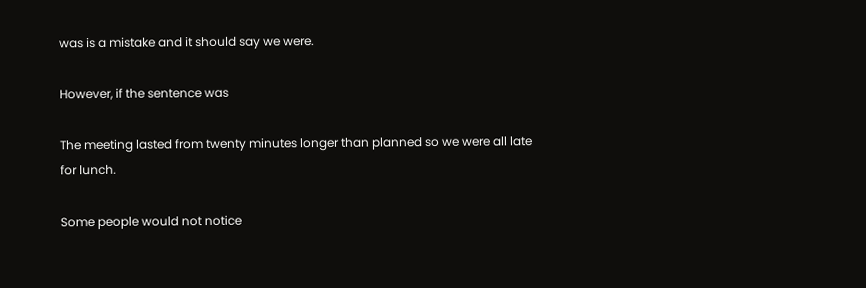was is a mistake and it should say we were.

However, if the sentence was

The meeting lasted from twenty minutes longer than planned so we were all late for lunch.

Some people would not notice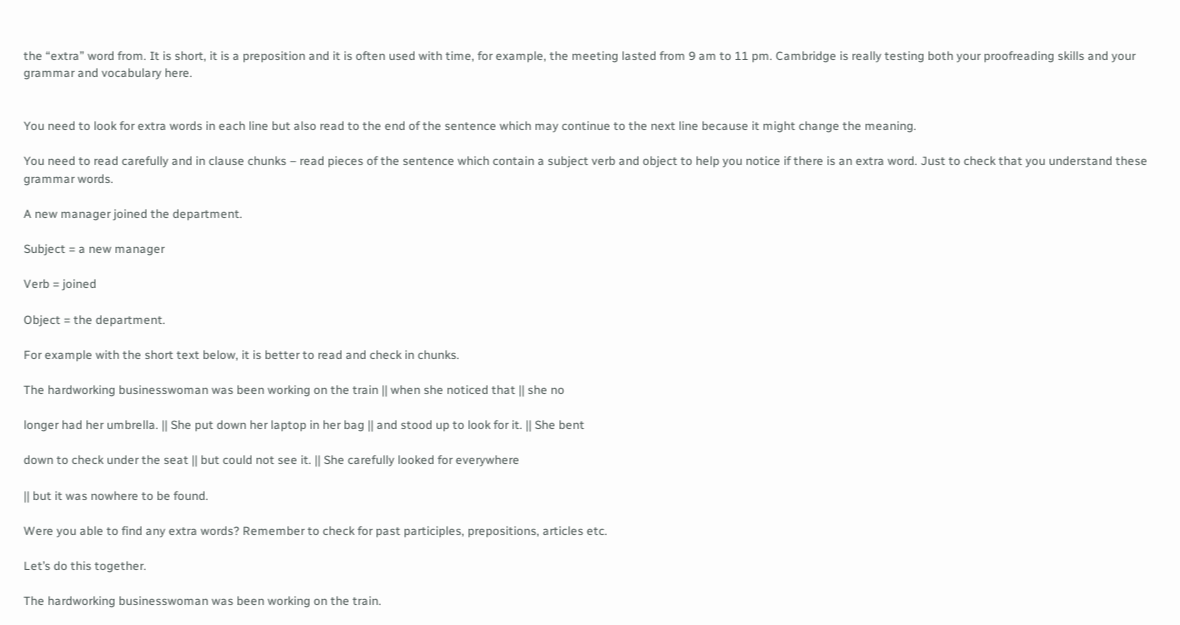the “extra” word from. It is short, it is a preposition and it is often used with time, for example, the meeting lasted from 9 am to 11 pm. Cambridge is really testing both your proofreading skills and your grammar and vocabulary here.


You need to look for extra words in each line but also read to the end of the sentence which may continue to the next line because it might change the meaning.

You need to read carefully and in clause chunks – read pieces of the sentence which contain a subject verb and object to help you notice if there is an extra word. Just to check that you understand these grammar words.

A new manager joined the department.

Subject = a new manager

Verb = joined

Object = the department.

For example with the short text below, it is better to read and check in chunks.

The hardworking businesswoman was been working on the train || when she noticed that || she no

longer had her umbrella. || She put down her laptop in her bag || and stood up to look for it. || She bent

down to check under the seat || but could not see it. || She carefully looked for everywhere

|| but it was nowhere to be found.

Were you able to find any extra words? Remember to check for past participles, prepositions, articles etc.

Let’s do this together.

The hardworking businesswoman was been working on the train.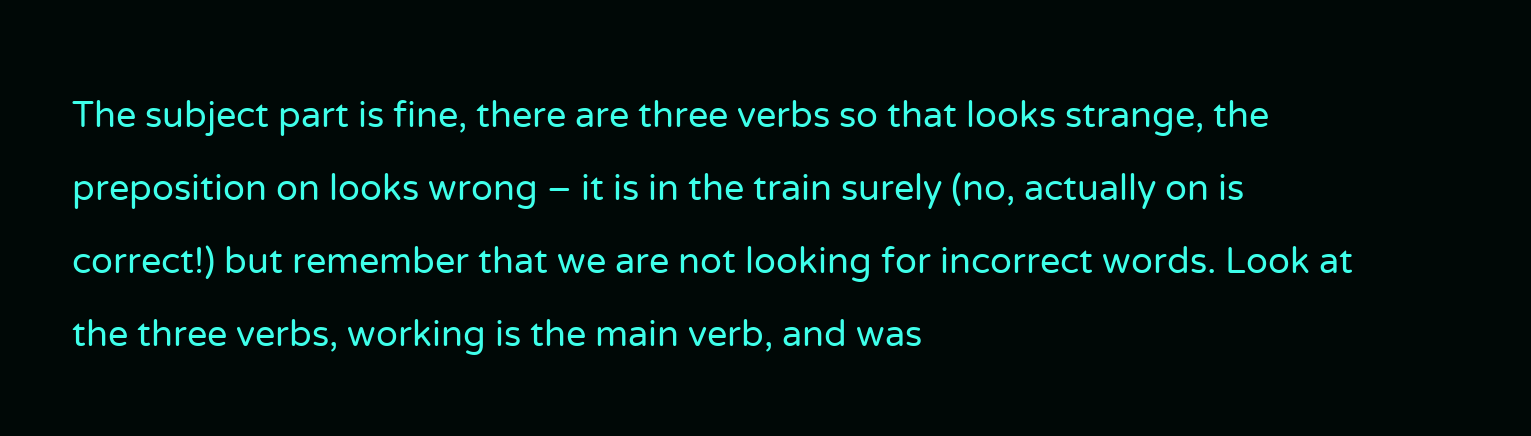The subject part is fine, there are three verbs so that looks strange, the preposition on looks wrong – it is in the train surely (no, actually on is correct!) but remember that we are not looking for incorrect words. Look at the three verbs, working is the main verb, and was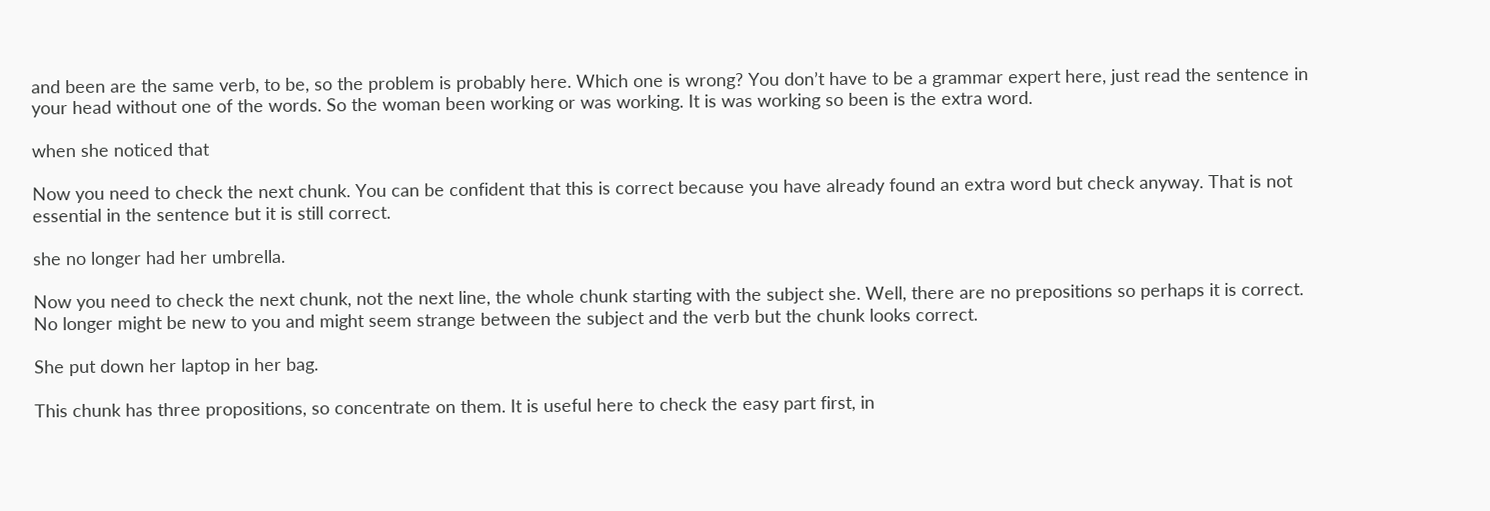and been are the same verb, to be, so the problem is probably here. Which one is wrong? You don’t have to be a grammar expert here, just read the sentence in your head without one of the words. So the woman been working or was working. It is was working so been is the extra word.

when she noticed that

Now you need to check the next chunk. You can be confident that this is correct because you have already found an extra word but check anyway. That is not essential in the sentence but it is still correct.

she no longer had her umbrella.

Now you need to check the next chunk, not the next line, the whole chunk starting with the subject she. Well, there are no prepositions so perhaps it is correct. No longer might be new to you and might seem strange between the subject and the verb but the chunk looks correct.

She put down her laptop in her bag.

This chunk has three propositions, so concentrate on them. It is useful here to check the easy part first, in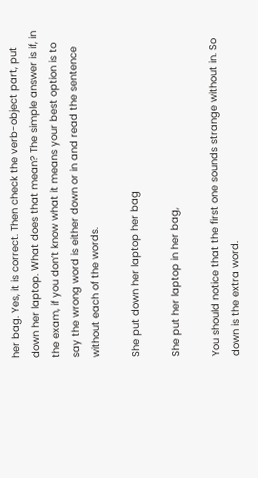her bag. Yes, it is correct. Then check the verb-object part, put down her laptop. What does that mean? The simple answer is if, in the exam, if you don’t know what it means your best option is to say the wrong word is either down or in and read the sentence without each of the words.

She put down her laptop her bag

She put her laptop in her bag,

You should notice that the first one sounds strange without in. So down is the extra word.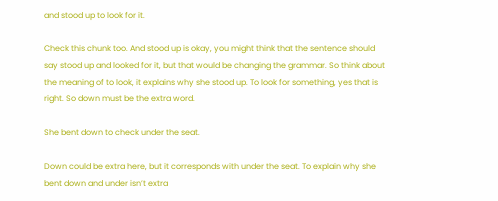and stood up to look for it.

Check this chunk too. And stood up is okay, you might think that the sentence should say stood up and looked for it, but that would be changing the grammar. So think about the meaning of to look, it explains why she stood up. To look for something, yes that is right. So down must be the extra word.

She bent down to check under the seat.

Down could be extra here, but it corresponds with under the seat. To explain why she bent down and under isn’t extra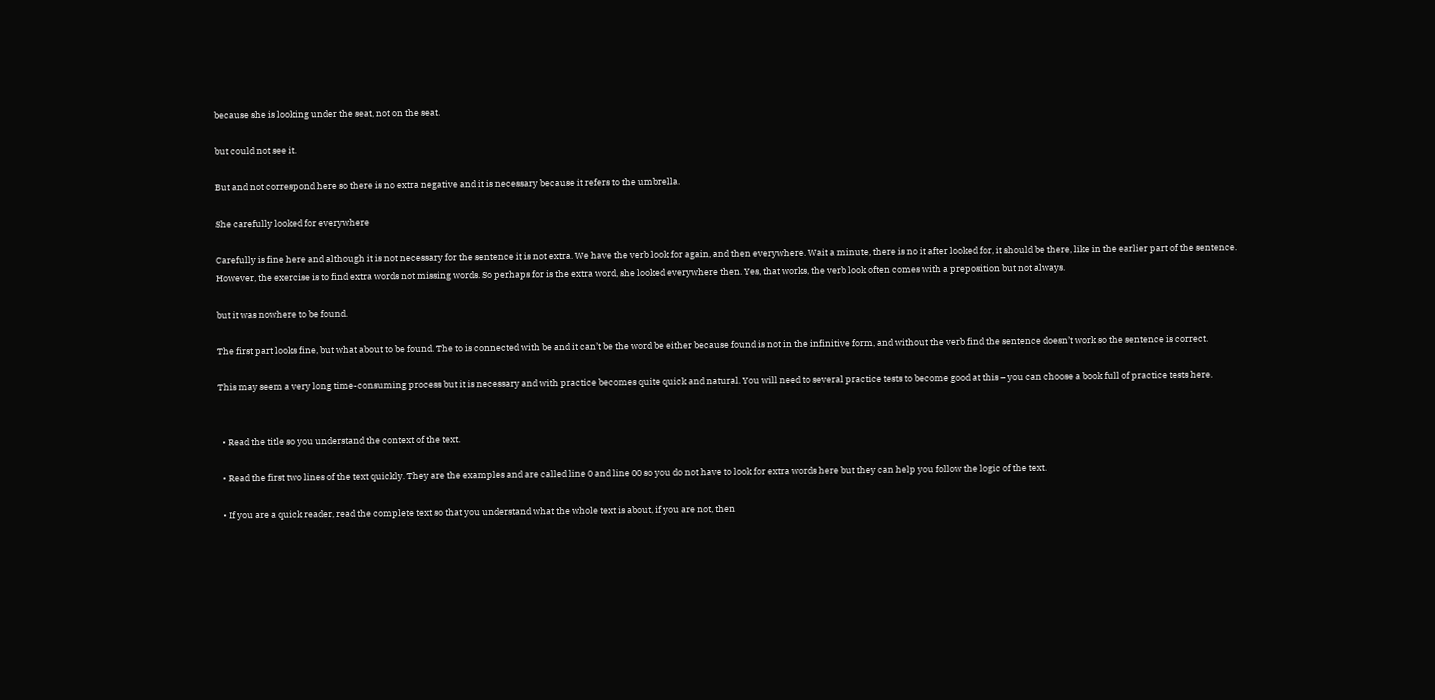because she is looking under the seat, not on the seat.

but could not see it.

But and not correspond here so there is no extra negative and it is necessary because it refers to the umbrella.

She carefully looked for everywhere

Carefully is fine here and although it is not necessary for the sentence it is not extra. We have the verb look for again, and then everywhere. Wait a minute, there is no it after looked for, it should be there, like in the earlier part of the sentence. However, the exercise is to find extra words not missing words. So perhaps for is the extra word, she looked everywhere then. Yes, that works, the verb look often comes with a preposition but not always.

but it was nowhere to be found.

The first part looks fine, but what about to be found. The to is connected with be and it can’t be the word be either because found is not in the infinitive form, and without the verb find the sentence doesn’t work so the sentence is correct.

This may seem a very long time-consuming process but it is necessary and with practice becomes quite quick and natural. You will need to several practice tests to become good at this – you can choose a book full of practice tests here.


  • Read the title so you understand the context of the text.

  • Read the first two lines of the text quickly. They are the examples and are called line 0 and line 00 so you do not have to look for extra words here but they can help you follow the logic of the text.

  • If you are a quick reader, read the complete text so that you understand what the whole text is about, if you are not, then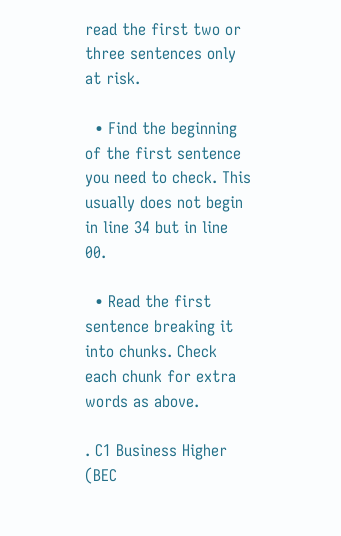read the first two or three sentences only at risk.

  • Find the beginning of the first sentence you need to check. This usually does not begin in line 34 but in line 00.

  • Read the first sentence breaking it into chunks. Check each chunk for extra words as above.

. C1 Business Higher (BEC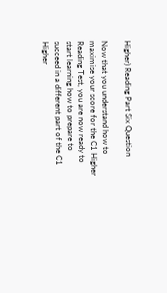Higher) Reading Part Six Question

Now that you understand how to maximise your score for the C1 Higher Reading Test, you are now ready to start learning how to prepare to succeed in a different part of the C1 Higher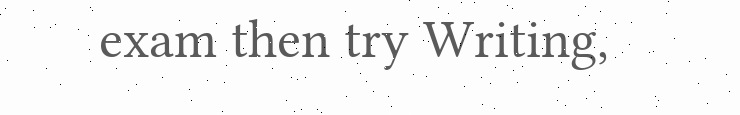exam then try Writing,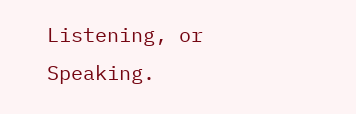Listening, or Speaking.